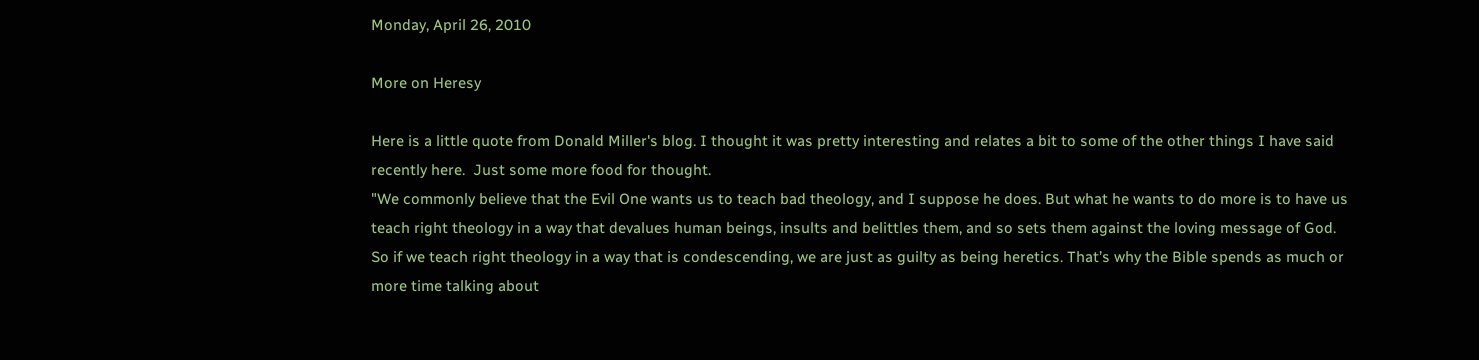Monday, April 26, 2010

More on Heresy

Here is a little quote from Donald Miller's blog. I thought it was pretty interesting and relates a bit to some of the other things I have said recently here.  Just some more food for thought.
"We commonly believe that the Evil One wants us to teach bad theology, and I suppose he does. But what he wants to do more is to have us teach right theology in a way that devalues human beings, insults and belittles them, and so sets them against the loving message of God.
So if we teach right theology in a way that is condescending, we are just as guilty as being heretics. That’s why the Bible spends as much or more time talking about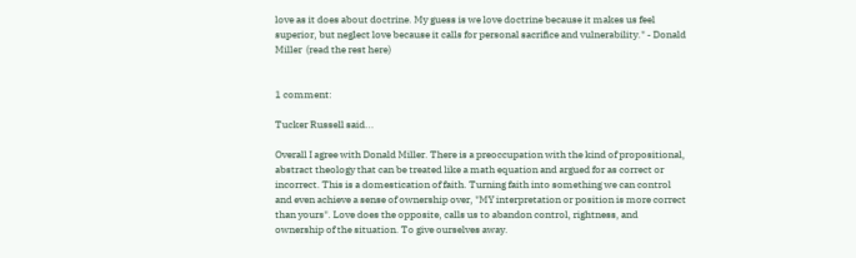love as it does about doctrine. My guess is we love doctrine because it makes us feel superior, but neglect love because it calls for personal sacrifice and vulnerability." - Donald Miller  (read the rest here)


1 comment:

Tucker Russell said...

Overall I agree with Donald Miller. There is a preoccupation with the kind of propositional, abstract theology that can be treated like a math equation and argued for as correct or incorrect. This is a domestication of faith. Turning faith into something we can control and even achieve a sense of ownership over, "MY interpretation or position is more correct than yours". Love does the opposite, calls us to abandon control, rightness, and ownership of the situation. To give ourselves away.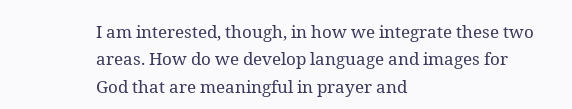I am interested, though, in how we integrate these two areas. How do we develop language and images for God that are meaningful in prayer and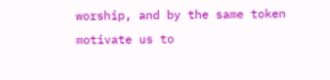worship, and by the same token motivate us to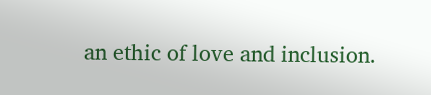an ethic of love and inclusion.